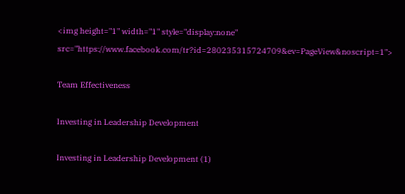<img height="1" width="1" style="display:none" src="https://www.facebook.com/tr?id=280235315724709&ev=PageView&noscript=1">

Team Effectiveness

Investing in Leadership Development

Investing in Leadership Development (1)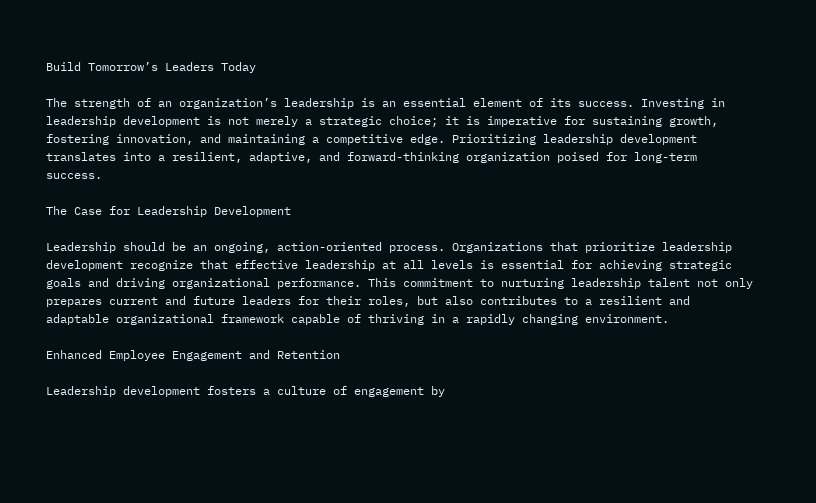Build Tomorrow’s Leaders Today

The strength of an organization’s leadership is an essential element of its success. Investing in leadership development is not merely a strategic choice; it is imperative for sustaining growth, fostering innovation, and maintaining a competitive edge. Prioritizing leadership development translates into a resilient, adaptive, and forward-thinking organization poised for long-term success.

The Case for Leadership Development

Leadership should be an ongoing, action-oriented process. Organizations that prioritize leadership development recognize that effective leadership at all levels is essential for achieving strategic goals and driving organizational performance. This commitment to nurturing leadership talent not only prepares current and future leaders for their roles, but also contributes to a resilient and adaptable organizational framework capable of thriving in a rapidly changing environment.

Enhanced Employee Engagement and Retention

Leadership development fosters a culture of engagement by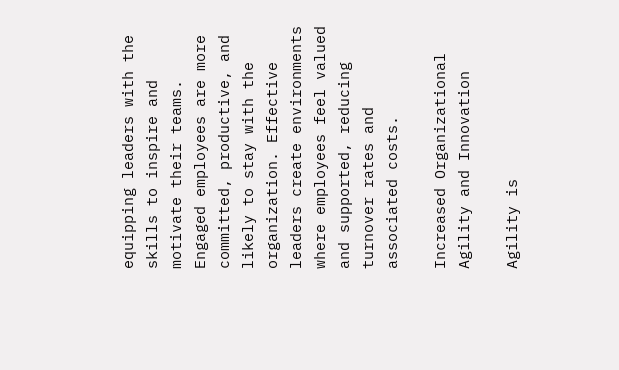equipping leaders with the skills to inspire and motivate their teams. Engaged employees are more committed, productive, and likely to stay with the organization. Effective leaders create environments where employees feel valued and supported, reducing turnover rates and associated costs.

Increased Organizational Agility and Innovation

Agility is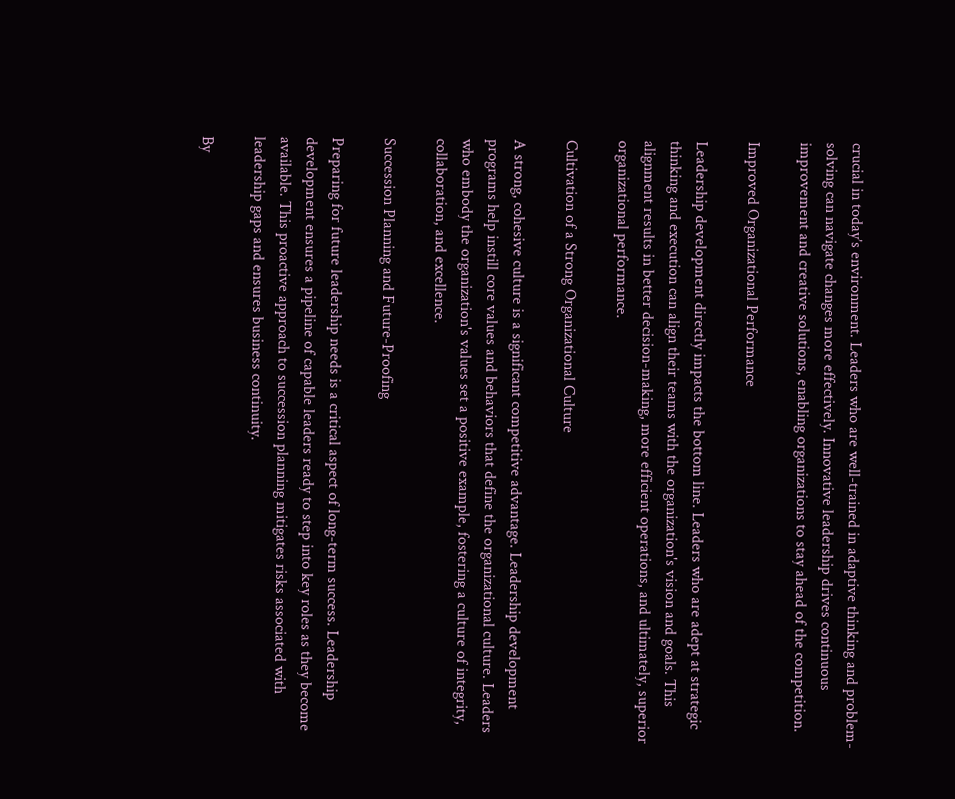crucial in today’s environment. Leaders who are well-trained in adaptive thinking and problem-solving can navigate changes more effectively. Innovative leadership drives continuous improvement and creative solutions, enabling organizations to stay ahead of the competition.

Improved Organizational Performance

Leadership development directly impacts the bottom line. Leaders who are adept at strategic thinking and execution can align their teams with the organization's vision and goals. This alignment results in better decision-making, more efficient operations, and ultimately, superior organizational performance.

Cultivation of a Strong Organizational Culture

A strong, cohesive culture is a significant competitive advantage. Leadership development programs help instill core values and behaviors that define the organizational culture. Leaders who embody the organization's values set a positive example, fostering a culture of integrity, collaboration, and excellence.

Succession Planning and Future-Proofing

Preparing for future leadership needs is a critical aspect of long-term success. Leadership development ensures a pipeline of capable leaders ready to step into key roles as they become available. This proactive approach to succession planning mitigates risks associated with leadership gaps and ensures business continuity.

By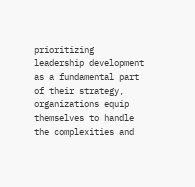prioritizing leadership development as a fundamental part of their strategy, organizations equip themselves to handle the complexities and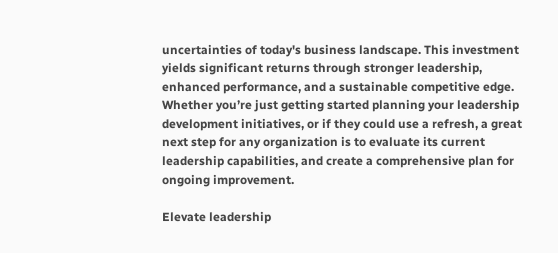uncertainties of today's business landscape. This investment yields significant returns through stronger leadership, enhanced performance, and a sustainable competitive edge. Whether you’re just getting started planning your leadership development initiatives, or if they could use a refresh, a great next step for any organization is to evaluate its current leadership capabilities, and create a comprehensive plan for ongoing improvement.

Elevate leadership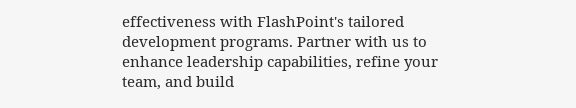effectiveness with FlashPoint's tailored development programs. Partner with us to enhance leadership capabilities, refine your team, and build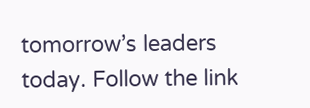tomorrow’s leaders today. Follow the link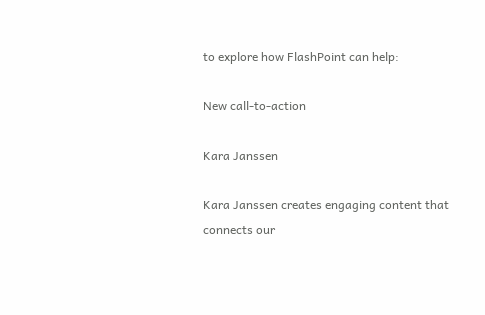to explore how FlashPoint can help:

New call-to-action

Kara Janssen

Kara Janssen creates engaging content that connects our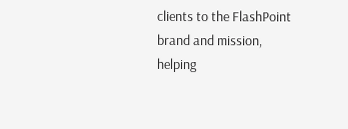clients to the FlashPoint brand and mission, helping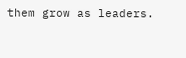them grow as leaders.